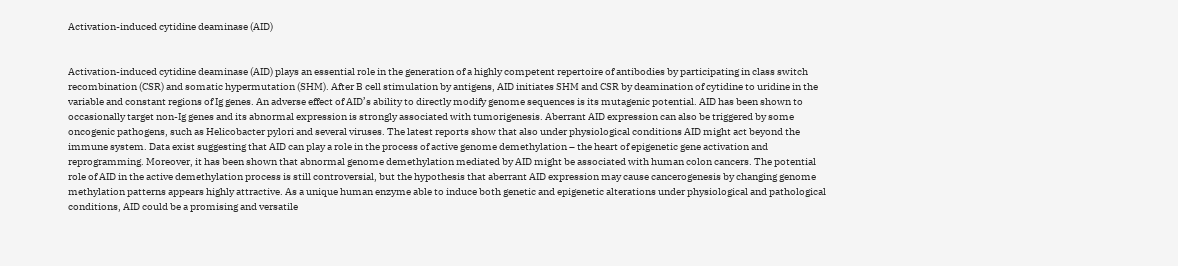Activation-induced cytidine deaminase (AID)


Activation-induced cytidine deaminase (AID) plays an essential role in the generation of a highly competent repertoire of antibodies by participating in class switch recombination (CSR) and somatic hypermutation (SHM). After B cell stimulation by antigens, AID initiates SHM and CSR by deamination of cytidine to uridine in the variable and constant regions of Ig genes. An adverse effect of AID’s ability to directly modify genome sequences is its mutagenic potential. AID has been shown to occasionally target non-Ig genes and its abnormal expression is strongly associated with tumorigenesis. Aberrant AID expression can also be triggered by some oncogenic pathogens, such as Helicobacter pylori and several viruses. The latest reports show that also under physiological conditions AID might act beyond the immune system. Data exist suggesting that AID can play a role in the process of active genome demethylation – the heart of epigenetic gene activation and reprogramming. Moreover, it has been shown that abnormal genome demethylation mediated by AID might be associated with human colon cancers. The potential role of AID in the active demethylation process is still controversial, but the hypothesis that aberrant AID expression may cause cancerogenesis by changing genome methylation patterns appears highly attractive. As a unique human enzyme able to induce both genetic and epigenetic alterations under physiological and pathological conditions, AID could be a promising and versatile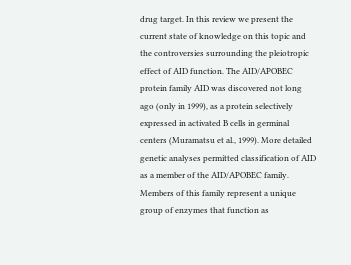drug target. In this review we present the current state of knowledge on this topic and the controversies surrounding the pleiotropic effect of AID function. The AID/APOBEC protein family AID was discovered not long ago (only in 1999), as a protein selectively expressed in activated B cells in germinal centers (Muramatsu et al., 1999). More detailed genetic analyses permitted classification of AID as a member of the AID/APOBEC family. Members of this family represent a unique group of enzymes that function as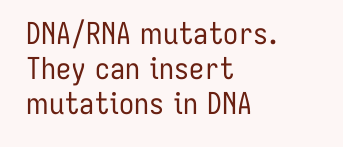DNA/RNA mutators. They can insert mutations in DNA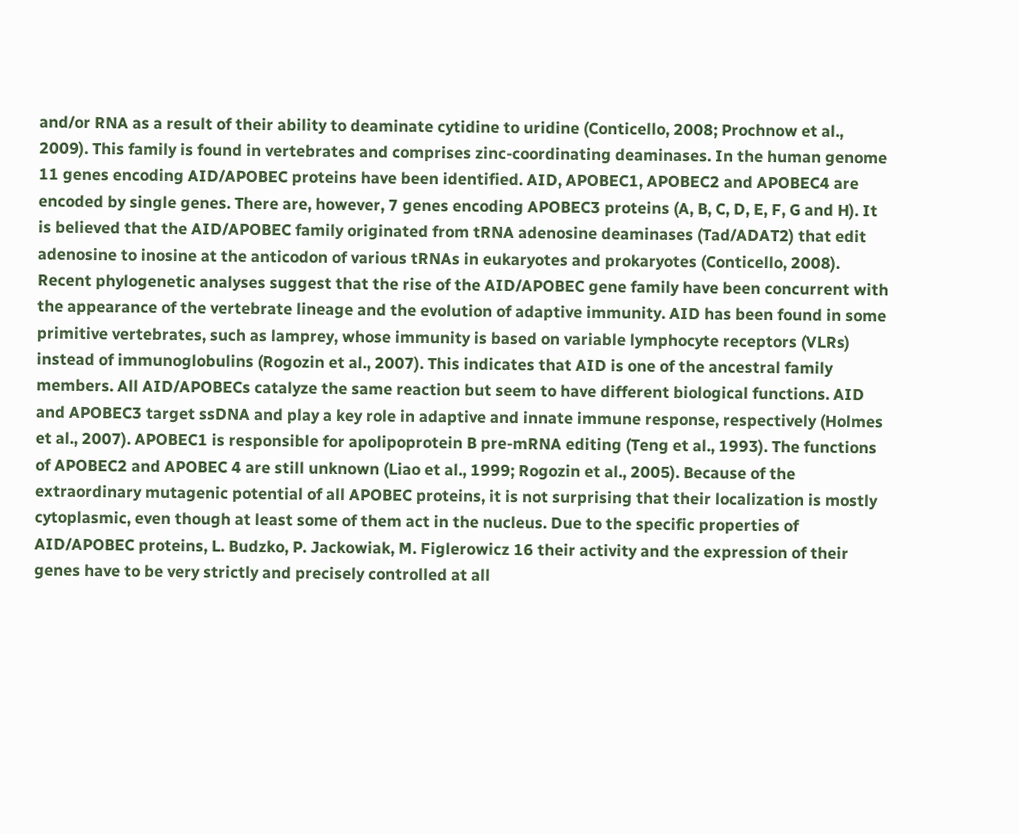and/or RNA as a result of their ability to deaminate cytidine to uridine (Conticello, 2008; Prochnow et al., 2009). This family is found in vertebrates and comprises zinc-coordinating deaminases. In the human genome 11 genes encoding AID/APOBEC proteins have been identified. AID, APOBEC1, APOBEC2 and APOBEC4 are encoded by single genes. There are, however, 7 genes encoding APOBEC3 proteins (A, B, C, D, E, F, G and H). It is believed that the AID/APOBEC family originated from tRNA adenosine deaminases (Tad/ADAT2) that edit adenosine to inosine at the anticodon of various tRNAs in eukaryotes and prokaryotes (Conticello, 2008). Recent phylogenetic analyses suggest that the rise of the AID/APOBEC gene family have been concurrent with the appearance of the vertebrate lineage and the evolution of adaptive immunity. AID has been found in some primitive vertebrates, such as lamprey, whose immunity is based on variable lymphocyte receptors (VLRs) instead of immunoglobulins (Rogozin et al., 2007). This indicates that AID is one of the ancestral family members. All AID/APOBECs catalyze the same reaction but seem to have different biological functions. AID and APOBEC3 target ssDNA and play a key role in adaptive and innate immune response, respectively (Holmes et al., 2007). APOBEC1 is responsible for apolipoprotein B pre-mRNA editing (Teng et al., 1993). The functions of APOBEC2 and APOBEC 4 are still unknown (Liao et al., 1999; Rogozin et al., 2005). Because of the extraordinary mutagenic potential of all APOBEC proteins, it is not surprising that their localization is mostly cytoplasmic, even though at least some of them act in the nucleus. Due to the specific properties of AID/APOBEC proteins, L. Budzko, P. Jackowiak, M. Figlerowicz 16 their activity and the expression of their genes have to be very strictly and precisely controlled at all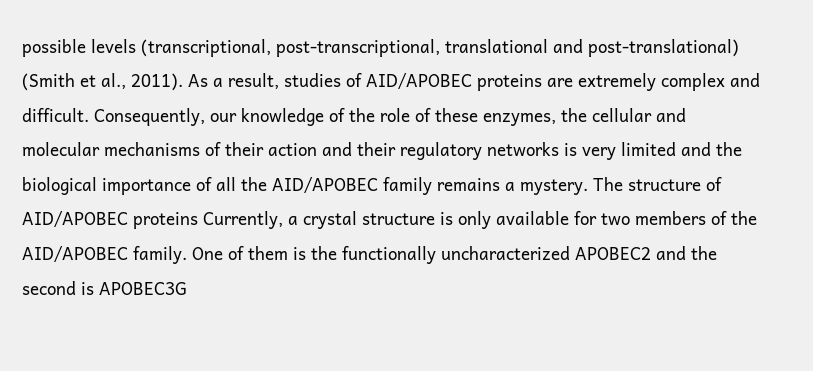possible levels (transcriptional, post-transcriptional, translational and post-translational) (Smith et al., 2011). As a result, studies of AID/APOBEC proteins are extremely complex and difficult. Consequently, our knowledge of the role of these enzymes, the cellular and molecular mechanisms of their action and their regulatory networks is very limited and the biological importance of all the AID/APOBEC family remains a mystery. The structure of AID/APOBEC proteins Currently, a crystal structure is only available for two members of the AID/APOBEC family. One of them is the functionally uncharacterized APOBEC2 and the second is APOBEC3G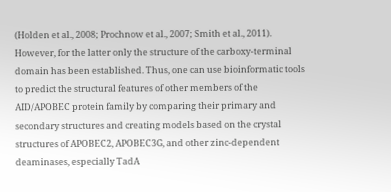(Holden et al., 2008; Prochnow et al., 2007; Smith et al., 2011). However, for the latter only the structure of the carboxy-terminal domain has been established. Thus, one can use bioinformatic tools to predict the structural features of other members of the AID/APOBEC protein family by comparing their primary and secondary structures and creating models based on the crystal structures of APOBEC2, APOBEC3G, and other zinc-dependent deaminases, especially TadA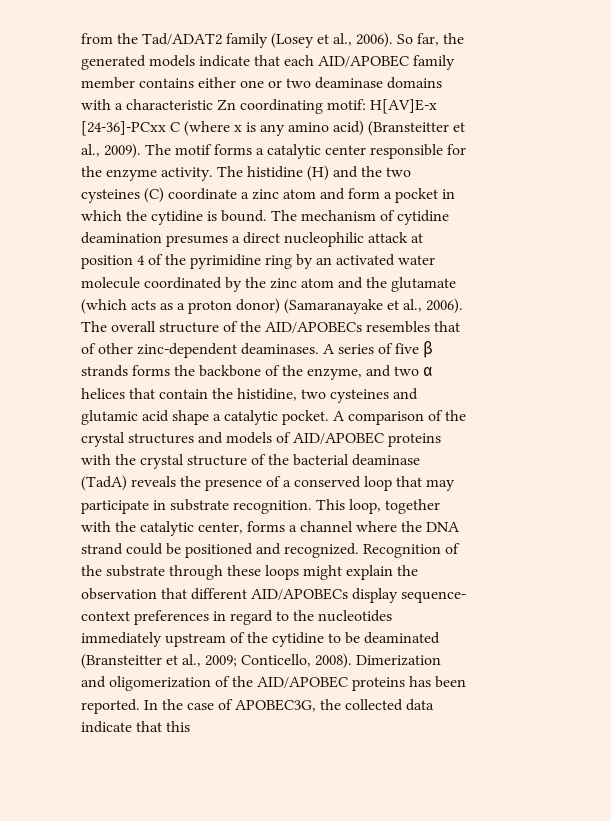from the Tad/ADAT2 family (Losey et al., 2006). So far, the generated models indicate that each AID/APOBEC family member contains either one or two deaminase domains with a characteristic Zn coordinating motif: H[AV]E-x [24-36]-PCxx C (where x is any amino acid) (Bransteitter et al., 2009). The motif forms a catalytic center responsible for the enzyme activity. The histidine (H) and the two cysteines (C) coordinate a zinc atom and form a pocket in which the cytidine is bound. The mechanism of cytidine deamination presumes a direct nucleophilic attack at position 4 of the pyrimidine ring by an activated water molecule coordinated by the zinc atom and the glutamate (which acts as a proton donor) (Samaranayake et al., 2006). The overall structure of the AID/APOBECs resembles that of other zinc-dependent deaminases. A series of five β strands forms the backbone of the enzyme, and two α helices that contain the histidine, two cysteines and glutamic acid shape a catalytic pocket. A comparison of the crystal structures and models of AID/APOBEC proteins with the crystal structure of the bacterial deaminase (TadA) reveals the presence of a conserved loop that may participate in substrate recognition. This loop, together with the catalytic center, forms a channel where the DNA strand could be positioned and recognized. Recognition of the substrate through these loops might explain the observation that different AID/APOBECs display sequence-context preferences in regard to the nucleotides immediately upstream of the cytidine to be deaminated (Bransteitter et al., 2009; Conticello, 2008). Dimerization and oligomerization of the AID/APOBEC proteins has been reported. In the case of APOBEC3G, the collected data indicate that this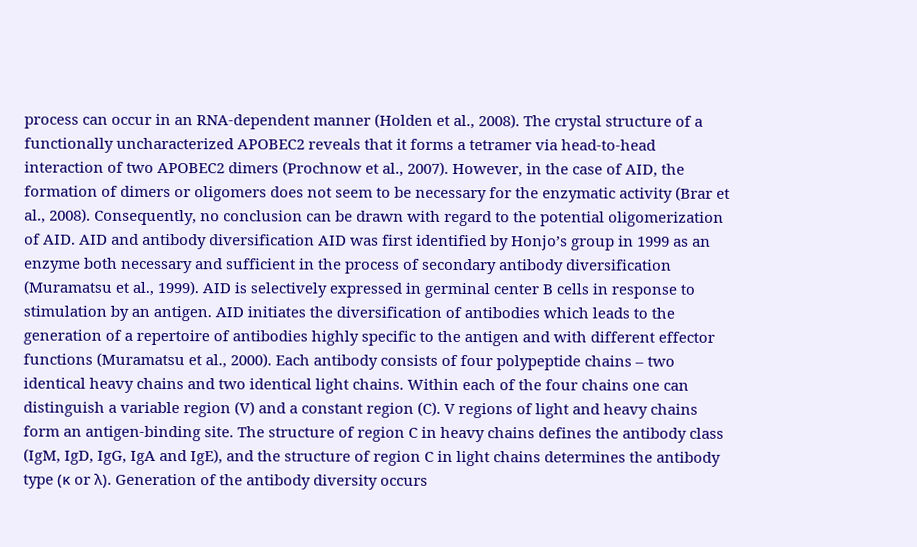process can occur in an RNA-dependent manner (Holden et al., 2008). The crystal structure of a functionally uncharacterized APOBEC2 reveals that it forms a tetramer via head-to-head interaction of two APOBEC2 dimers (Prochnow et al., 2007). However, in the case of AID, the formation of dimers or oligomers does not seem to be necessary for the enzymatic activity (Brar et al., 2008). Consequently, no conclusion can be drawn with regard to the potential oligomerization of AID. AID and antibody diversification AID was first identified by Honjo’s group in 1999 as an enzyme both necessary and sufficient in the process of secondary antibody diversification (Muramatsu et al., 1999). AID is selectively expressed in germinal center B cells in response to stimulation by an antigen. AID initiates the diversification of antibodies which leads to the generation of a repertoire of antibodies highly specific to the antigen and with different effector functions (Muramatsu et al., 2000). Each antibody consists of four polypeptide chains – two identical heavy chains and two identical light chains. Within each of the four chains one can distinguish a variable region (V) and a constant region (C). V regions of light and heavy chains form an antigen-binding site. The structure of region C in heavy chains defines the antibody class (IgM, IgD, IgG, IgA and IgE), and the structure of region C in light chains determines the antibody type (κ or λ). Generation of the antibody diversity occurs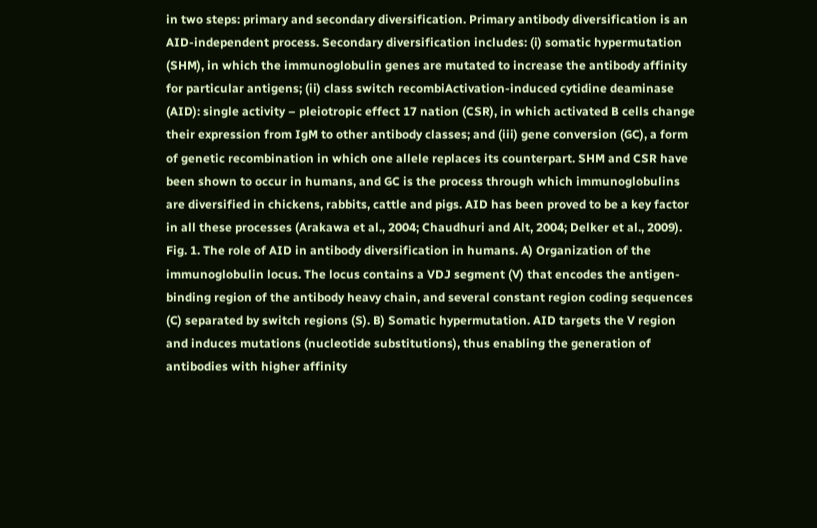in two steps: primary and secondary diversification. Primary antibody diversification is an AID-independent process. Secondary diversification includes: (i) somatic hypermutation (SHM), in which the immunoglobulin genes are mutated to increase the antibody affinity for particular antigens; (ii) class switch recombiActivation-induced cytidine deaminase (AID): single activity – pleiotropic effect 17 nation (CSR), in which activated B cells change their expression from IgM to other antibody classes; and (iii) gene conversion (GC), a form of genetic recombination in which one allele replaces its counterpart. SHM and CSR have been shown to occur in humans, and GC is the process through which immunoglobulins are diversified in chickens, rabbits, cattle and pigs. AID has been proved to be a key factor in all these processes (Arakawa et al., 2004; Chaudhuri and Alt, 2004; Delker et al., 2009). Fig. 1. The role of AID in antibody diversification in humans. A) Organization of the immunoglobulin locus. The locus contains a VDJ segment (V) that encodes the antigen-binding region of the antibody heavy chain, and several constant region coding sequences (C) separated by switch regions (S). B) Somatic hypermutation. AID targets the V region and induces mutations (nucleotide substitutions), thus enabling the generation of antibodies with higher affinity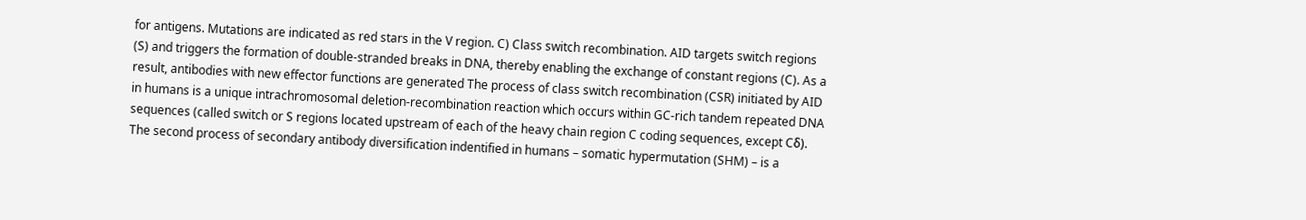for antigens. Mutations are indicated as red stars in the V region. C) Class switch recombination. AID targets switch regions (S) and triggers the formation of double-stranded breaks in DNA, thereby enabling the exchange of constant regions (C). As a result, antibodies with new effector functions are generated The process of class switch recombination (CSR) initiated by AID in humans is a unique intrachromosomal deletion-recombination reaction which occurs within GC-rich tandem repeated DNA sequences (called switch or S regions located upstream of each of the heavy chain region C coding sequences, except Cδ). The second process of secondary antibody diversification indentified in humans – somatic hypermutation (SHM) – is a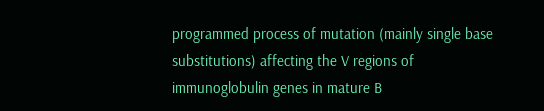programmed process of mutation (mainly single base substitutions) affecting the V regions of immunoglobulin genes in mature B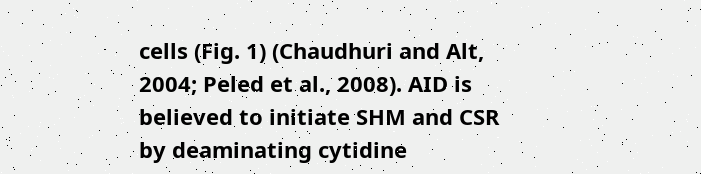cells (Fig. 1) (Chaudhuri and Alt, 2004; Peled et al., 2008). AID is believed to initiate SHM and CSR by deaminating cytidine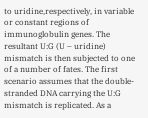to uridine,respectively, in variable or constant regions of immunoglobulin genes. The resultant U:G (U – uridine) mismatch is then subjected to one of a number of fates. The first scenario assumes that the double-stranded DNA carrying the U:G mismatch is replicated. As a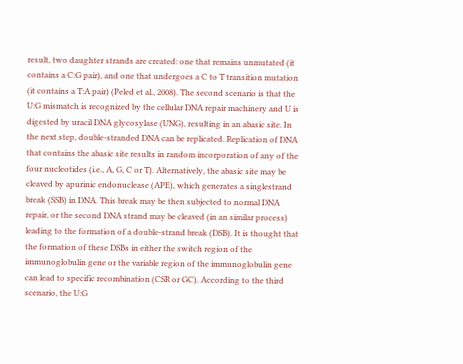result, two daughter strands are created: one that remains unmutated (it contains a C:G pair), and one that undergoes a C to T transition mutation (it contains a T:A pair) (Peled et al., 2008). The second scenario is that the U:G mismatch is recognized by the cellular DNA repair machinery and U is digested by uracil DNA glycosylase (UNG), resulting in an abasic site. In the next step, double-stranded DNA can be replicated. Replication of DNA that contains the abasic site results in random incorporation of any of the four nucleotides (i.e., A, G, C or T). Alternatively, the abasic site may be cleaved by apurinic endonuclease (APE), which generates a singlestrand break (SSB) in DNA. This break may be then subjected to normal DNA repair, or the second DNA strand may be cleaved (in an similar process) leading to the formation of a double-strand break (DSB). It is thought that the formation of these DSBs in either the switch region of the immunoglobulin gene or the variable region of the immunoglobulin gene can lead to specific recombination (CSR or GC). According to the third scenario, the U:G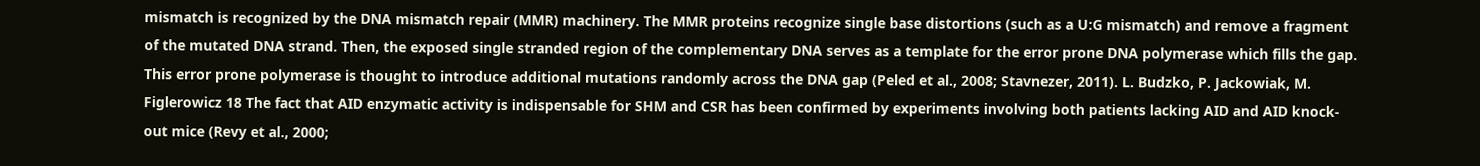mismatch is recognized by the DNA mismatch repair (MMR) machinery. The MMR proteins recognize single base distortions (such as a U:G mismatch) and remove a fragment of the mutated DNA strand. Then, the exposed single stranded region of the complementary DNA serves as a template for the error prone DNA polymerase which fills the gap. This error prone polymerase is thought to introduce additional mutations randomly across the DNA gap (Peled et al., 2008; Stavnezer, 2011). L. Budzko, P. Jackowiak, M. Figlerowicz 18 The fact that AID enzymatic activity is indispensable for SHM and CSR has been confirmed by experiments involving both patients lacking AID and AID knock-out mice (Revy et al., 2000;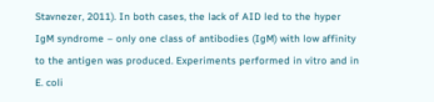Stavnezer, 2011). In both cases, the lack of AID led to the hyper IgM syndrome – only one class of antibodies (IgM) with low affinity to the antigen was produced. Experiments performed in vitro and in E. coli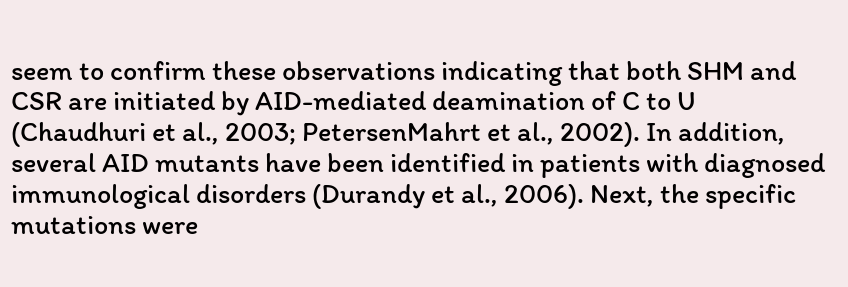seem to confirm these observations indicating that both SHM and CSR are initiated by AID-mediated deamination of C to U (Chaudhuri et al., 2003; PetersenMahrt et al., 2002). In addition, several AID mutants have been identified in patients with diagnosed immunological disorders (Durandy et al., 2006). Next, the specific mutations were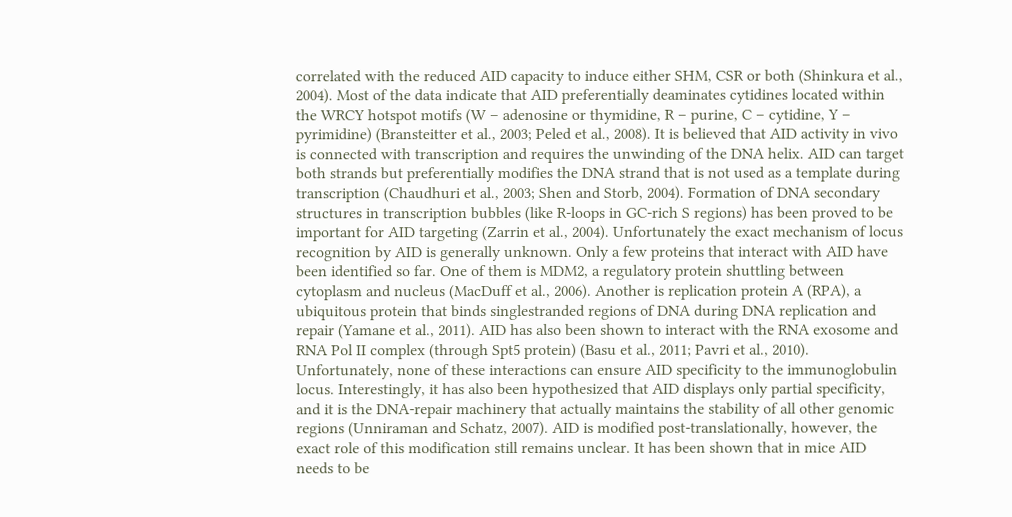correlated with the reduced AID capacity to induce either SHM, CSR or both (Shinkura et al., 2004). Most of the data indicate that AID preferentially deaminates cytidines located within the WRCY hotspot motifs (W – adenosine or thymidine, R – purine, C – cytidine, Y – pyrimidine) (Bransteitter et al., 2003; Peled et al., 2008). It is believed that AID activity in vivo is connected with transcription and requires the unwinding of the DNA helix. AID can target both strands but preferentially modifies the DNA strand that is not used as a template during transcription (Chaudhuri et al., 2003; Shen and Storb, 2004). Formation of DNA secondary structures in transcription bubbles (like R-loops in GC-rich S regions) has been proved to be important for AID targeting (Zarrin et al., 2004). Unfortunately the exact mechanism of locus recognition by AID is generally unknown. Only a few proteins that interact with AID have been identified so far. One of them is MDM2, a regulatory protein shuttling between cytoplasm and nucleus (MacDuff et al., 2006). Another is replication protein A (RPA), a ubiquitous protein that binds singlestranded regions of DNA during DNA replication and repair (Yamane et al., 2011). AID has also been shown to interact with the RNA exosome and RNA Pol II complex (through Spt5 protein) (Basu et al., 2011; Pavri et al., 2010). Unfortunately, none of these interactions can ensure AID specificity to the immunoglobulin locus. Interestingly, it has also been hypothesized that AID displays only partial specificity, and it is the DNA-repair machinery that actually maintains the stability of all other genomic regions (Unniraman and Schatz, 2007). AID is modified post-translationally, however, the exact role of this modification still remains unclear. It has been shown that in mice AID needs to be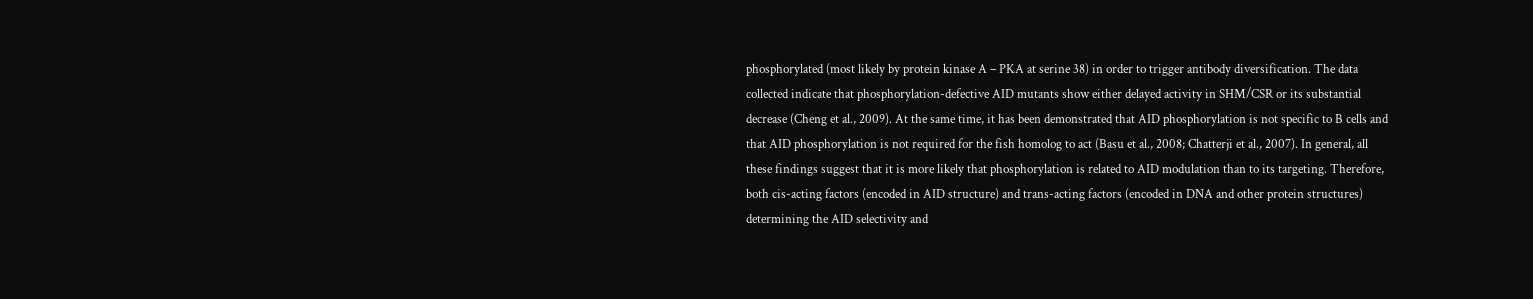phosphorylated (most likely by protein kinase A – PKA at serine 38) in order to trigger antibody diversification. The data collected indicate that phosphorylation-defective AID mutants show either delayed activity in SHM/CSR or its substantial decrease (Cheng et al., 2009). At the same time, it has been demonstrated that AID phosphorylation is not specific to B cells and that AID phosphorylation is not required for the fish homolog to act (Basu et al., 2008; Chatterji et al., 2007). In general, all these findings suggest that it is more likely that phosphorylation is related to AID modulation than to its targeting. Therefore, both cis-acting factors (encoded in AID structure) and trans-acting factors (encoded in DNA and other protein structures) determining the AID selectivity and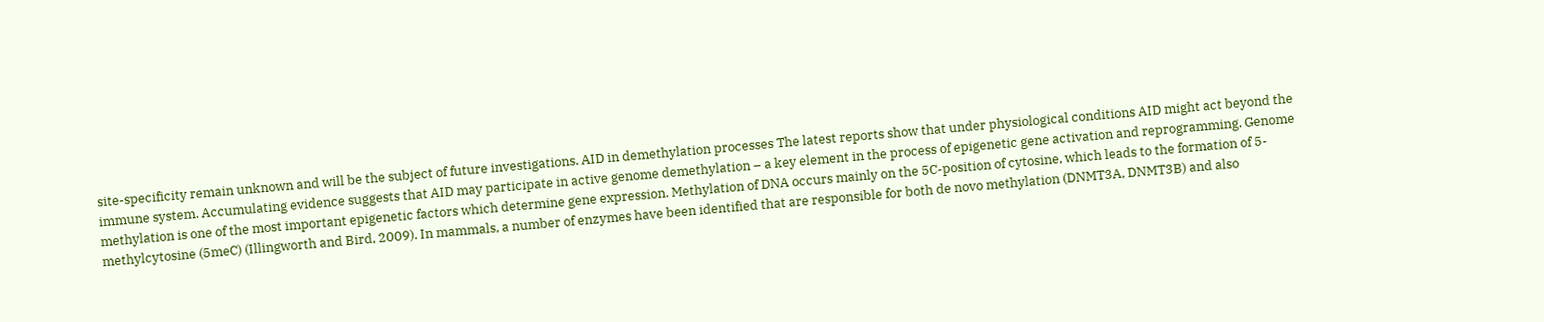site-specificity remain unknown and will be the subject of future investigations. AID in demethylation processes The latest reports show that under physiological conditions AID might act beyond the immune system. Accumulating evidence suggests that AID may participate in active genome demethylation – a key element in the process of epigenetic gene activation and reprogramming. Genome methylation is one of the most important epigenetic factors which determine gene expression. Methylation of DNA occurs mainly on the 5C-position of cytosine, which leads to the formation of 5-methylcytosine (5meC) (Illingworth and Bird, 2009). In mammals, a number of enzymes have been identified that are responsible for both de novo methylation (DNMT3A, DNMT3B) and also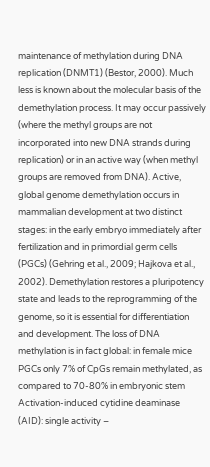maintenance of methylation during DNA replication (DNMT1) (Bestor, 2000). Much less is known about the molecular basis of the demethylation process. It may occur passively (where the methyl groups are not incorporated into new DNA strands during replication) or in an active way (when methyl groups are removed from DNA). Active, global genome demethylation occurs in mammalian development at two distinct stages: in the early embryo immediately after fertilization and in primordial germ cells (PGCs) (Gehring et al., 2009; Hajkova et al., 2002). Demethylation restores a pluripotency state and leads to the reprogramming of the genome, so it is essential for differentiation and development. The loss of DNA methylation is in fact global: in female mice PGCs only 7% of CpGs remain methylated, as compared to 70-80% in embryonic stem Activation-induced cytidine deaminase (AID): single activity –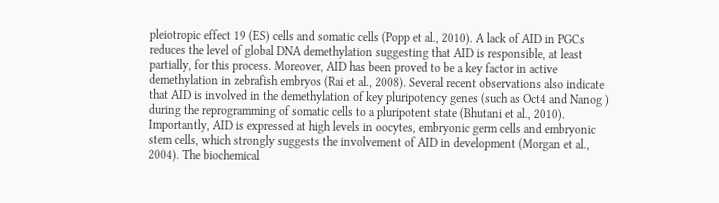pleiotropic effect 19 (ES) cells and somatic cells (Popp et al., 2010). A lack of AID in PGCs reduces the level of global DNA demethylation suggesting that AID is responsible, at least partially, for this process. Moreover, AID has been proved to be a key factor in active demethylation in zebrafish embryos (Rai et al., 2008). Several recent observations also indicate that AID is involved in the demethylation of key pluripotency genes (such as Oct4 and Nanog ) during the reprogramming of somatic cells to a pluripotent state (Bhutani et al., 2010). Importantly, AID is expressed at high levels in oocytes, embryonic germ cells and embryonic stem cells, which strongly suggests the involvement of AID in development (Morgan et al., 2004). The biochemical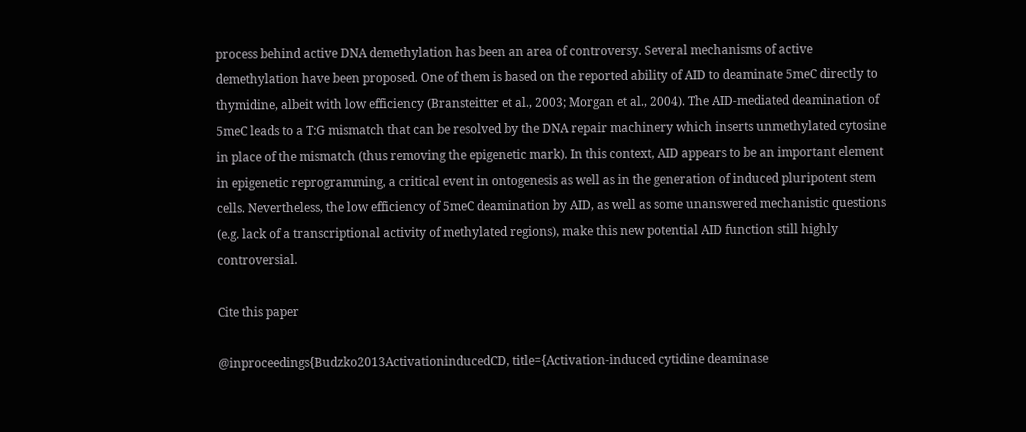process behind active DNA demethylation has been an area of controversy. Several mechanisms of active demethylation have been proposed. One of them is based on the reported ability of AID to deaminate 5meC directly to thymidine, albeit with low efficiency (Bransteitter et al., 2003; Morgan et al., 2004). The AID-mediated deamination of 5meC leads to a T:G mismatch that can be resolved by the DNA repair machinery which inserts unmethylated cytosine in place of the mismatch (thus removing the epigenetic mark). In this context, AID appears to be an important element in epigenetic reprogramming, a critical event in ontogenesis as well as in the generation of induced pluripotent stem cells. Nevertheless, the low efficiency of 5meC deamination by AID, as well as some unanswered mechanistic questions (e.g. lack of a transcriptional activity of methylated regions), make this new potential AID function still highly controversial.

Cite this paper

@inproceedings{Budzko2013ActivationinducedCD, title={Activation-induced cytidine deaminase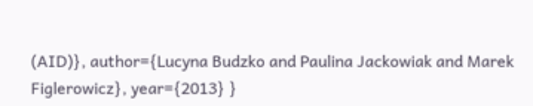(AID)}, author={Lucyna Budzko and Paulina Jackowiak and Marek Figlerowicz}, year={2013} }